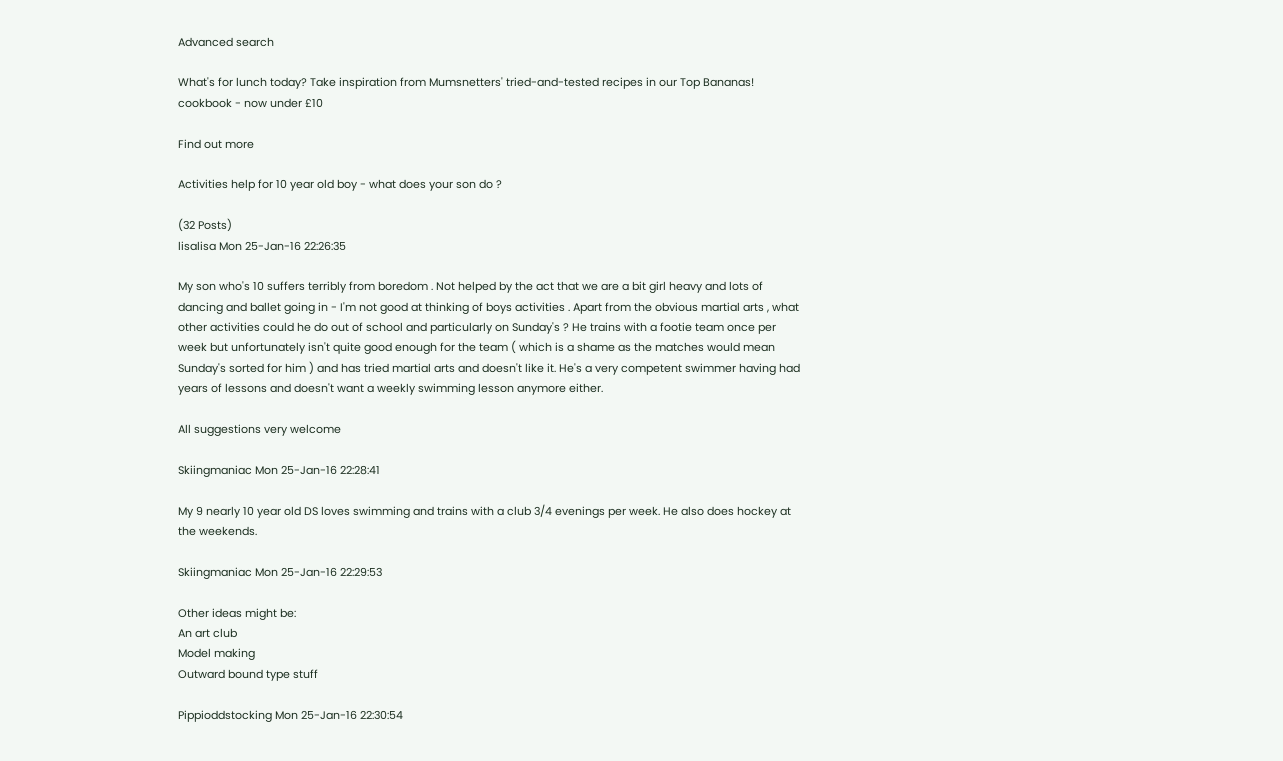Advanced search

What's for lunch today? Take inspiration from Mumsnetters' tried-and-tested recipes in our Top Bananas! cookbook - now under £10

Find out more

Activities help for 10 year old boy - what does your son do ?

(32 Posts)
lisalisa Mon 25-Jan-16 22:26:35

My son who's 10 suffers terribly from boredom . Not helped by the act that we are a bit girl heavy and lots of dancing and ballet going in - I'm not good at thinking of boys activities . Apart from the obvious martial arts , what other activities could he do out of school and particularly on Sunday's ? He trains with a footie team once per week but unfortunately isn't quite good enough for the team ( which is a shame as the matches would mean Sunday's sorted for him ) and has tried martial arts and doesn't like it. He's a very competent swimmer having had years of lessons and doesn't want a weekly swimming lesson anymore either.

All suggestions very welcome

Skiingmaniac Mon 25-Jan-16 22:28:41

My 9 nearly 10 year old DS loves swimming and trains with a club 3/4 evenings per week. He also does hockey at the weekends.

Skiingmaniac Mon 25-Jan-16 22:29:53

Other ideas might be:
An art club
Model making
Outward bound type stuff

Pippioddstocking Mon 25-Jan-16 22:30:54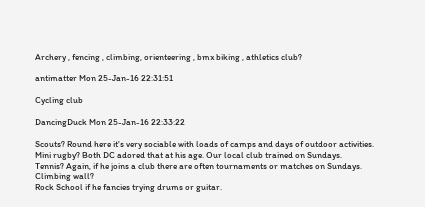Archery , fencing , climbing, orienteering , bmx biking , athletics club?

antimatter Mon 25-Jan-16 22:31:51

Cycling club

DancingDuck Mon 25-Jan-16 22:33:22

Scouts? Round here it's very sociable with loads of camps and days of outdoor activities.
Mini rugby? Both DC adored that at his age. Our local club trained on Sundays.
Tennis? Again, if he joins a club there are often tournaments or matches on Sundays.
Climbing wall?
Rock School if he fancies trying drums or guitar.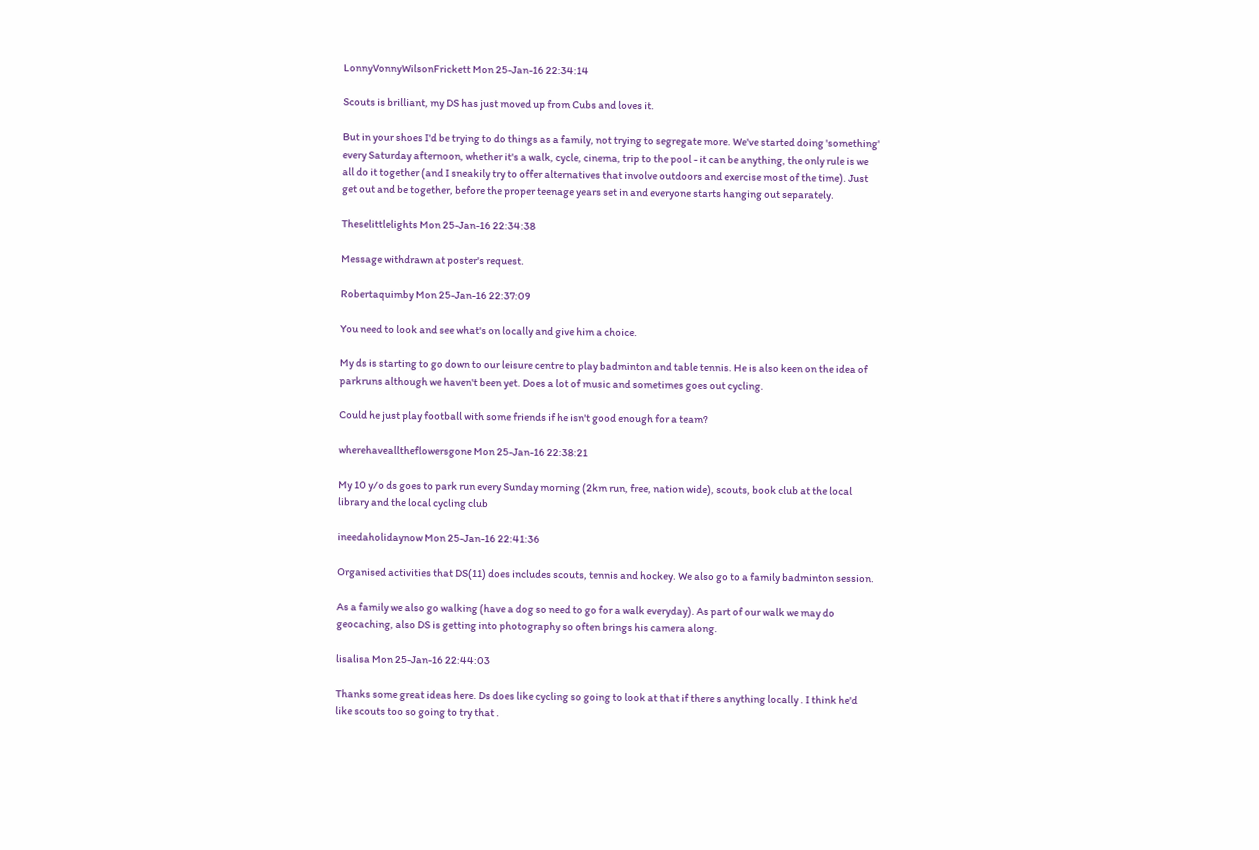LonnyVonnyWilsonFrickett Mon 25-Jan-16 22:34:14

Scouts is brilliant, my DS has just moved up from Cubs and loves it.

But in your shoes I'd be trying to do things as a family, not trying to segregate more. We've started doing 'something' every Saturday afternoon, whether it's a walk, cycle, cinema, trip to the pool - it can be anything, the only rule is we all do it together (and I sneakily try to offer alternatives that involve outdoors and exercise most of the time). Just get out and be together, before the proper teenage years set in and everyone starts hanging out separately.

Theselittlelights Mon 25-Jan-16 22:34:38

Message withdrawn at poster's request.

Robertaquimby Mon 25-Jan-16 22:37:09

You need to look and see what's on locally and give him a choice.

My ds is starting to go down to our leisure centre to play badminton and table tennis. He is also keen on the idea of parkruns although we haven't been yet. Does a lot of music and sometimes goes out cycling.

Could he just play football with some friends if he isn't good enough for a team?

wherehavealltheflowersgone Mon 25-Jan-16 22:38:21

My 10 y/o ds goes to park run every Sunday morning (2km run, free, nation wide), scouts, book club at the local library and the local cycling club

ineedaholidaynow Mon 25-Jan-16 22:41:36

Organised activities that DS(11) does includes scouts, tennis and hockey. We also go to a family badminton session.

As a family we also go walking (have a dog so need to go for a walk everyday). As part of our walk we may do geocaching, also DS is getting into photography so often brings his camera along.

lisalisa Mon 25-Jan-16 22:44:03

Thanks some great ideas here. Ds does like cycling so going to look at that if there s anything locally . I think he'd like scouts too so going to try that .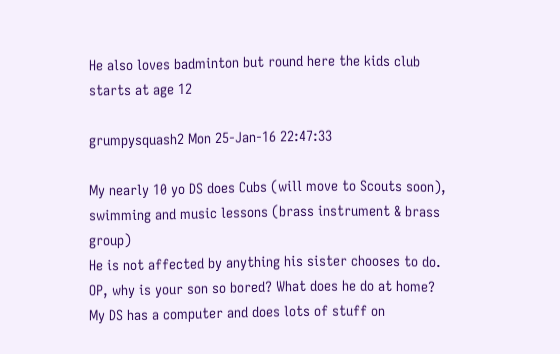He also loves badminton but round here the kids club starts at age 12

grumpysquash2 Mon 25-Jan-16 22:47:33

My nearly 10 yo DS does Cubs (will move to Scouts soon), swimming and music lessons (brass instrument & brass group)
He is not affected by anything his sister chooses to do.
OP, why is your son so bored? What does he do at home?
My DS has a computer and does lots of stuff on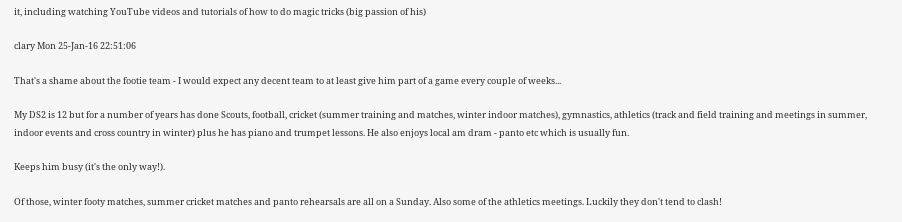it, including watching YouTube videos and tutorials of how to do magic tricks (big passion of his)

clary Mon 25-Jan-16 22:51:06

That's a shame about the footie team - I would expect any decent team to at least give him part of a game every couple of weeks...

My DS2 is 12 but for a number of years has done Scouts, football, cricket (summer training and matches, winter indoor matches), gymnastics, athletics (track and field training and meetings in summer, indoor events and cross country in winter) plus he has piano and trumpet lessons. He also enjoys local am dram - panto etc which is usually fun.

Keeps him busy (it's the only way!).

Of those, winter footy matches, summer cricket matches and panto rehearsals are all on a Sunday. Also some of the athletics meetings. Luckily they don't tend to clash!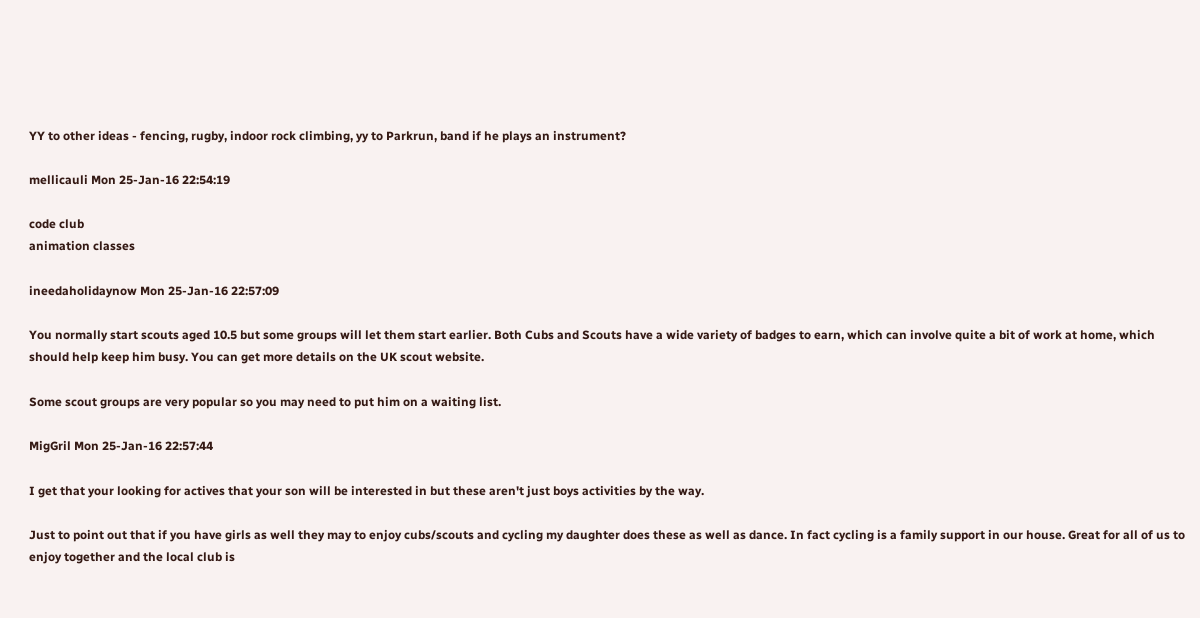YY to other ideas - fencing, rugby, indoor rock climbing, yy to Parkrun, band if he plays an instrument?

mellicauli Mon 25-Jan-16 22:54:19

code club
animation classes

ineedaholidaynow Mon 25-Jan-16 22:57:09

You normally start scouts aged 10.5 but some groups will let them start earlier. Both Cubs and Scouts have a wide variety of badges to earn, which can involve quite a bit of work at home, which should help keep him busy. You can get more details on the UK scout website.

Some scout groups are very popular so you may need to put him on a waiting list.

MigGril Mon 25-Jan-16 22:57:44

I get that your looking for actives that your son will be interested in but these aren't just boys activities by the way.

Just to point out that if you have girls as well they may to enjoy cubs/scouts and cycling my daughter does these as well as dance. In fact cycling is a family support in our house. Great for all of us to enjoy together and the local club is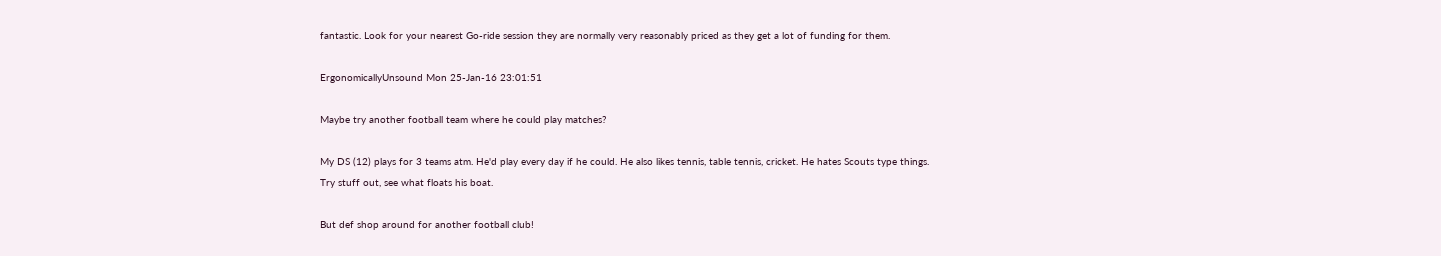fantastic. Look for your nearest Go-ride session they are normally very reasonably priced as they get a lot of funding for them.

ErgonomicallyUnsound Mon 25-Jan-16 23:01:51

Maybe try another football team where he could play matches?

My DS (12) plays for 3 teams atm. He'd play every day if he could. He also likes tennis, table tennis, cricket. He hates Scouts type things. Try stuff out, see what floats his boat.

But def shop around for another football club!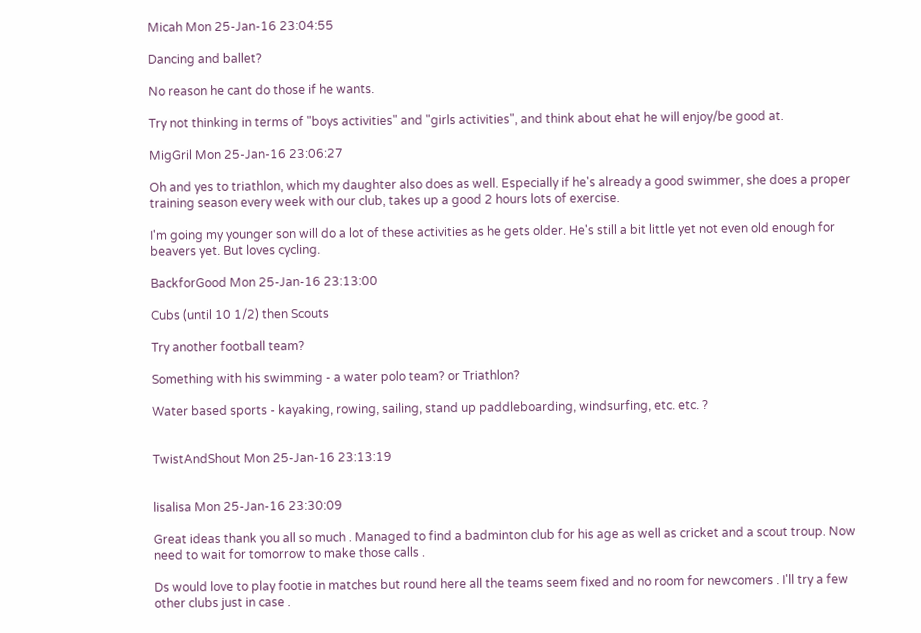Micah Mon 25-Jan-16 23:04:55

Dancing and ballet?

No reason he cant do those if he wants.

Try not thinking in terms of "boys activities" and "girls activities", and think about ehat he will enjoy/be good at.

MigGril Mon 25-Jan-16 23:06:27

Oh and yes to triathlon, which my daughter also does as well. Especially if he's already a good swimmer, she does a proper training season every week with our club, takes up a good 2 hours lots of exercise.

I'm going my younger son will do a lot of these activities as he gets older. He's still a bit little yet not even old enough for beavers yet. But loves cycling.

BackforGood Mon 25-Jan-16 23:13:00

Cubs (until 10 1/2) then Scouts

Try another football team?

Something with his swimming - a water polo team? or Triathlon?

Water based sports - kayaking, rowing, sailing, stand up paddleboarding, windsurfing, etc. etc. ?


TwistAndShout Mon 25-Jan-16 23:13:19


lisalisa Mon 25-Jan-16 23:30:09

Great ideas thank you all so much . Managed to find a badminton club for his age as well as cricket and a scout troup. Now need to wait for tomorrow to make those calls .

Ds would love to play footie in matches but round here all the teams seem fixed and no room for newcomers . I'll try a few other clubs just in case .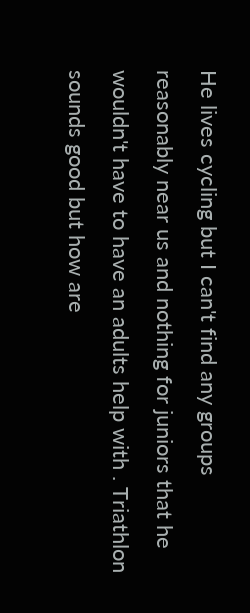He lives cycling but I can't find any groups reasonably near us and nothing for juniors that he wouldn't have to have an adults help with . Triathlon sounds good but how are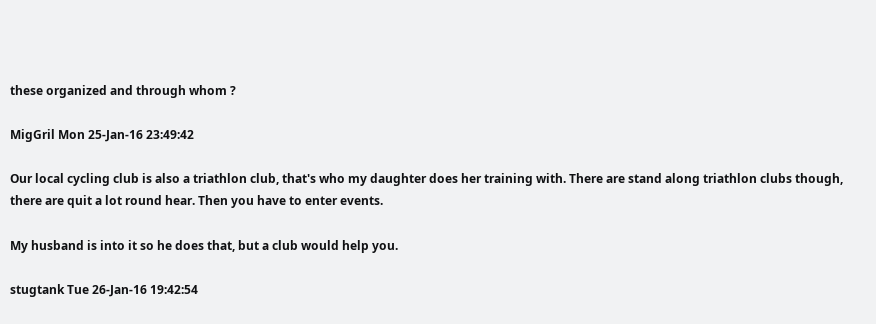these organized and through whom ?

MigGril Mon 25-Jan-16 23:49:42

Our local cycling club is also a triathlon club, that's who my daughter does her training with. There are stand along triathlon clubs though, there are quit a lot round hear. Then you have to enter events.

My husband is into it so he does that, but a club would help you.

stugtank Tue 26-Jan-16 19:42:54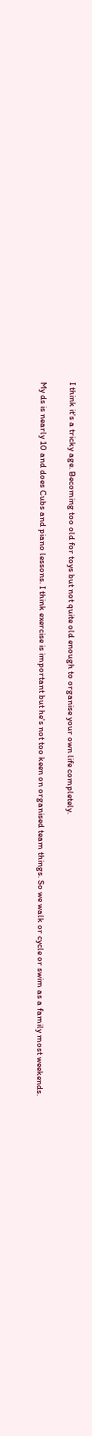I think it's a tricky age. Becoming too old for toys but not quite old enough to organise your own life completely.

My ds is nearly 10 and does Cubs and piano lessons. I think exercise is important but he's not too keen on organised team things. So we walk or cycle or swim as a family most weekends.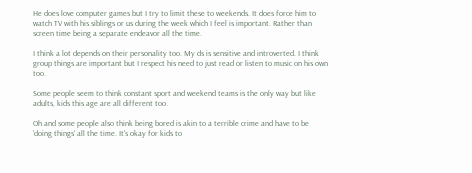He does love computer games but I try to limit these to weekends. It does force him to watch TV with his siblings or us during the week which I feel is important. Rather than screen time being a separate endeavor all the time.

I think a lot depends on their personality too. My ds is sensitive and introverted. I think group things are important but I respect his need to just read or listen to music on his own too.

Some people seem to think constant sport and weekend teams is the only way but like adults, kids this age are all different too.

Oh and some people also think being bored is akin to a terrible crime and have to be 'doing things' all the time. It's okay for kids to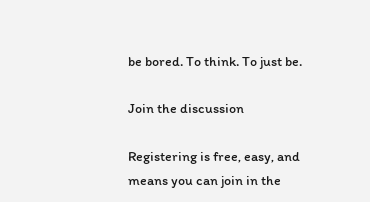be bored. To think. To just be.

Join the discussion

Registering is free, easy, and means you can join in the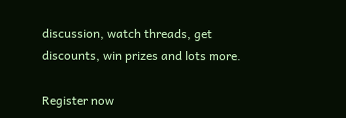discussion, watch threads, get discounts, win prizes and lots more.

Register now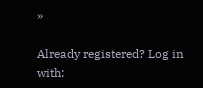»

Already registered? Log in with: